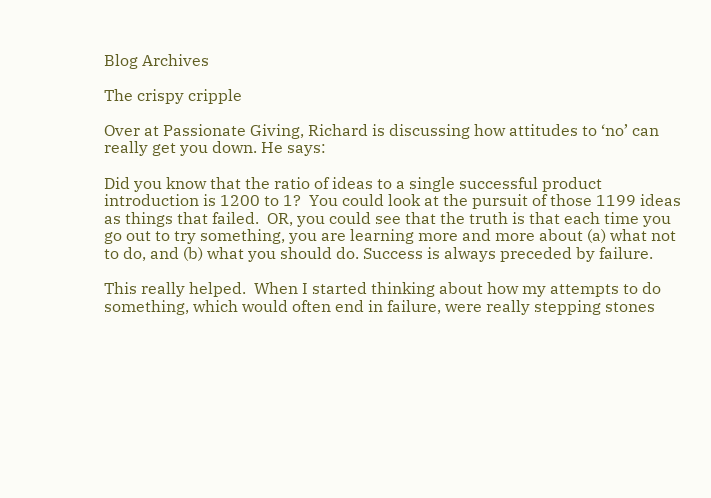Blog Archives

The crispy cripple

Over at Passionate Giving, Richard is discussing how attitudes to ‘no’ can really get you down. He says:

Did you know that the ratio of ideas to a single successful product introduction is 1200 to 1?  You could look at the pursuit of those 1199 ideas as things that failed.  OR, you could see that the truth is that each time you go out to try something, you are learning more and more about (a) what not to do, and (b) what you should do. Success is always preceded by failure.

This really helped.  When I started thinking about how my attempts to do something, which would often end in failure, were really stepping stones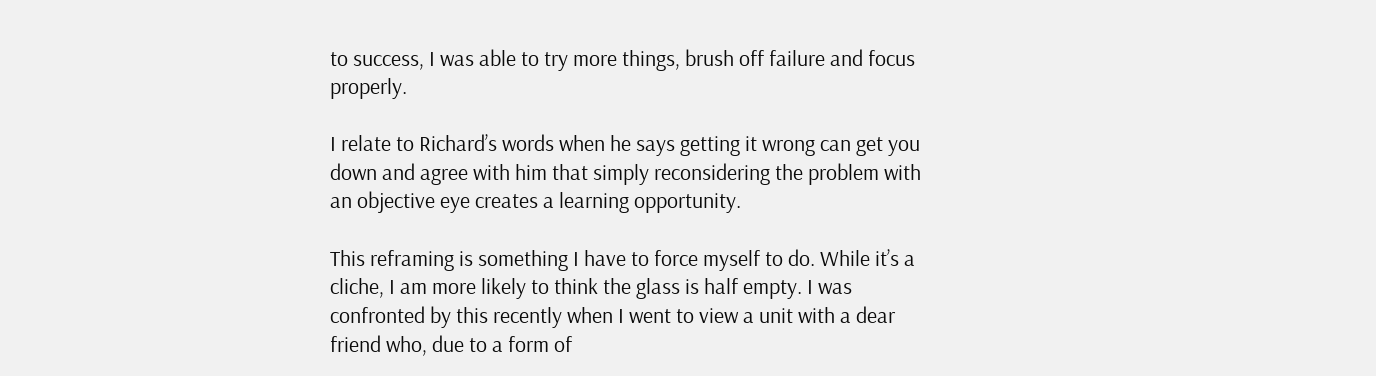to success, I was able to try more things, brush off failure and focus properly.

I relate to Richard’s words when he says getting it wrong can get you down and agree with him that simply reconsidering the problem with an objective eye creates a learning opportunity.

This reframing is something I have to force myself to do. While it’s a cliche, I am more likely to think the glass is half empty. I was confronted by this recently when I went to view a unit with a dear friend who, due to a form of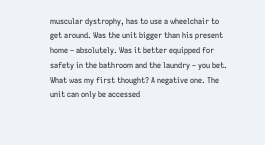muscular dystrophy, has to use a wheelchair to get around. Was the unit bigger than his present home – absolutely. Was it better equipped for safety in the bathroom and the laundry – you bet. What was my first thought? A negative one. The unit can only be accessed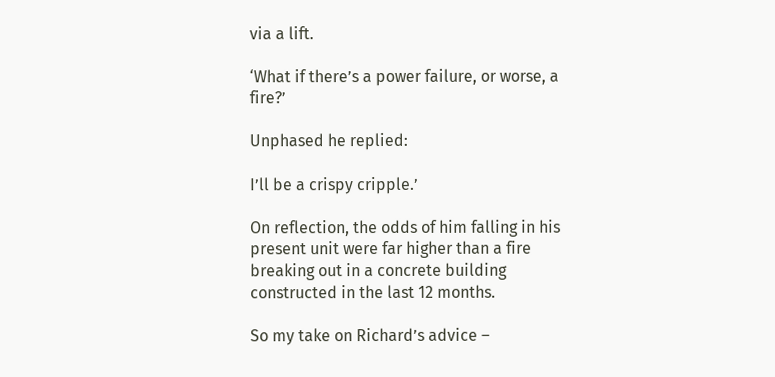via a lift.

‘What if there’s a power failure, or worse, a fire?’

Unphased he replied:

I’ll be a crispy cripple.’

On reflection, the odds of him falling in his present unit were far higher than a fire breaking out in a concrete building constructed in the last 12 months.

So my take on Richard’s advice –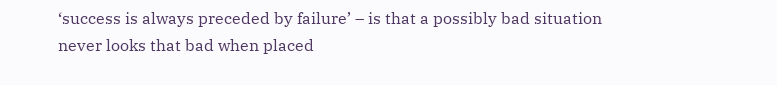‘success is always preceded by failure’ – is that a possibly bad situation never looks that bad when placed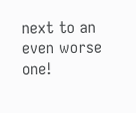next to an even worse one!